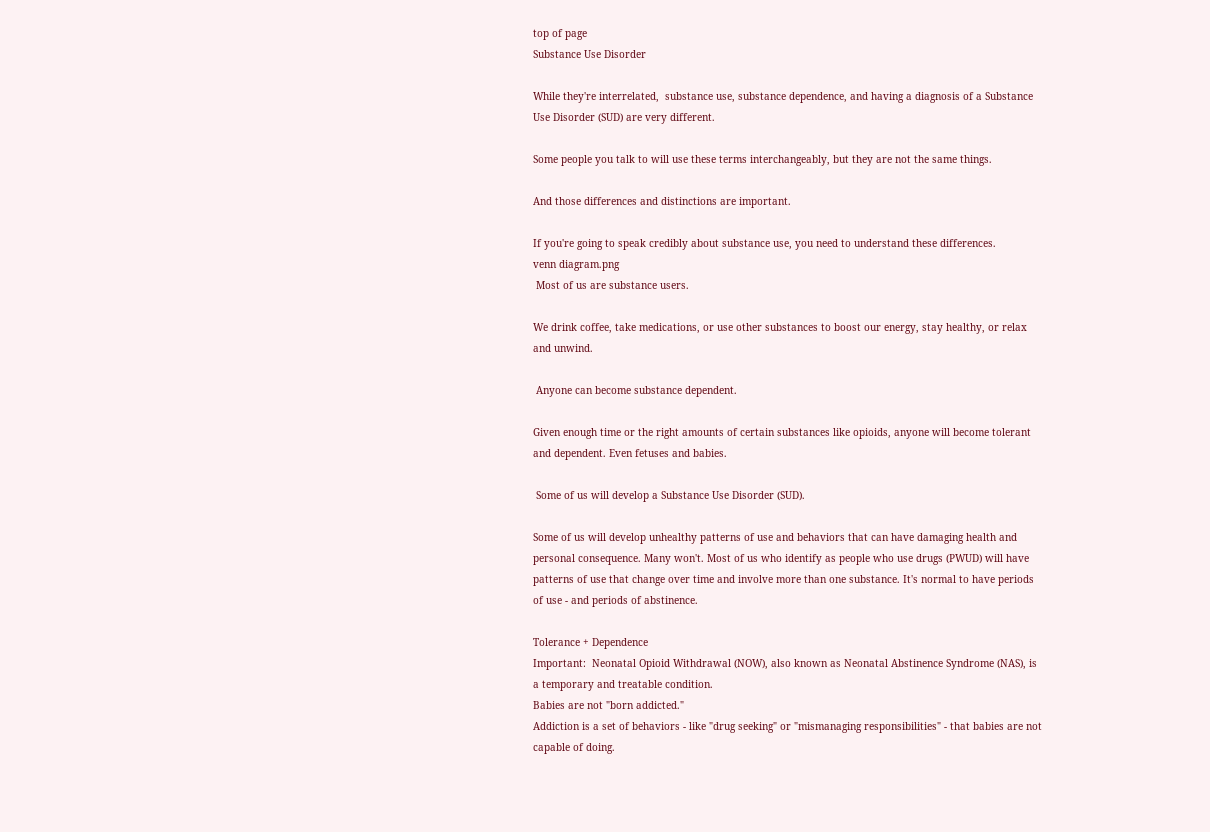top of page
Substance Use Disorder

While they're interrelated,  substance use, substance dependence, and having a diagnosis of a Substance Use Disorder (SUD) are very different.

Some people you talk to will use these terms interchangeably, but they are not the same things.

And those differences and distinctions are important.

If you're going to speak credibly about substance use, you need to understand these differences.
venn diagram.png
 Most of us are substance users.

We drink coffee, take medications, or use other substances to boost our energy, stay healthy, or relax and unwind.

 Anyone can become substance dependent.

Given enough time or the right amounts of certain substances like opioids, anyone will become tolerant and dependent. Even fetuses and babies.

 Some of us will develop a Substance Use Disorder (SUD).

Some of us will develop unhealthy patterns of use and behaviors that can have damaging health and personal consequence. Many won't. Most of us who identify as people who use drugs (PWUD) will have patterns of use that change over time and involve more than one substance. It's normal to have periods of use - and periods of abstinence.

Tolerance + Dependence
Important:  Neonatal Opioid Withdrawal (NOW), also known as Neonatal Abstinence Syndrome (NAS), is a temporary and treatable condition.
Babies are not "born addicted."
Addiction is a set of behaviors - like "drug seeking" or "mismanaging responsibilities" - that babies are not capable of doing.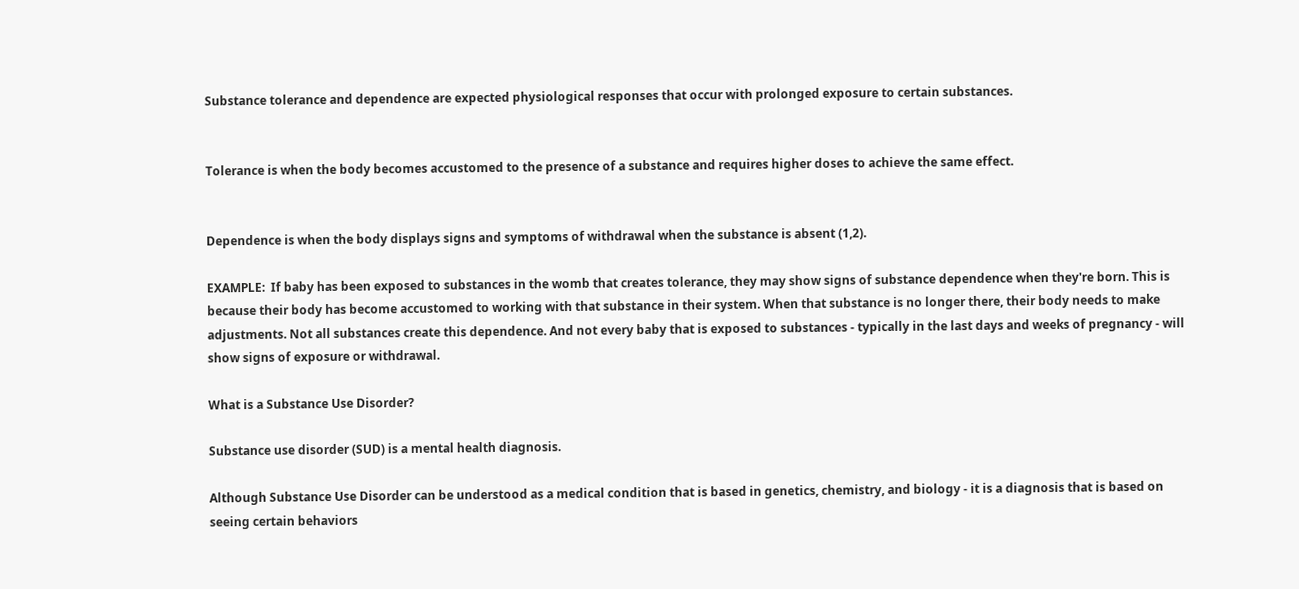Substance tolerance and dependence are expected physiological responses that occur with prolonged exposure to certain substances.


Tolerance is when the body becomes accustomed to the presence of a substance and requires higher doses to achieve the same effect.


Dependence is when the body displays signs and symptoms of withdrawal when the substance is absent (1,2).

EXAMPLE:  If baby has been exposed to substances in the womb that creates tolerance, they may show signs of substance dependence when they're born. This is because their body has become accustomed to working with that substance in their system. When that substance is no longer there, their body needs to make adjustments. Not all substances create this dependence. And not every baby that is exposed to substances - typically in the last days and weeks of pregnancy - will show signs of exposure or withdrawal.

What is a Substance Use Disorder?

Substance use disorder (SUD) is a mental health diagnosis.

Although Substance Use Disorder can be understood as a medical condition that is based in genetics, chemistry, and biology - it is a diagnosis that is based on seeing certain behaviors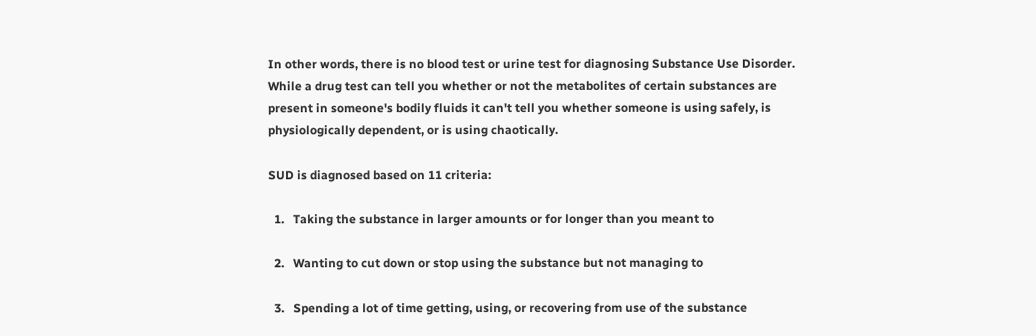In other words, there is no blood test or urine test for diagnosing Substance Use Disorder. While a drug test can tell you whether or not the metabolites of certain substances are present in someone's bodily fluids it can't tell you whether someone is using safely, is physiologically dependent, or is using chaotically.

SUD is diagnosed based on 11 criteria:

  1.   Taking the substance in larger amounts or for longer than you meant to

  2.   Wanting to cut down or stop using the substance but not managing to

  3.   Spending a lot of time getting, using, or recovering from use of the substance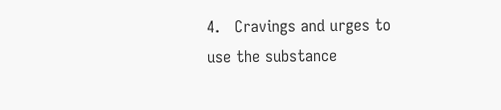4.   Cravings and urges to use the substance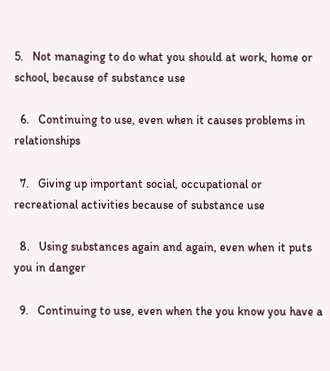5.   Not managing to do what you should at work, home or school, because of substance use

  6.   Continuing to use, even when it causes problems in relationships

  7.   Giving up important social, occupational or recreational activities because of substance use

  8.   Using substances again and again, even when it puts you in danger

  9.   Continuing to use, even when the you know you have a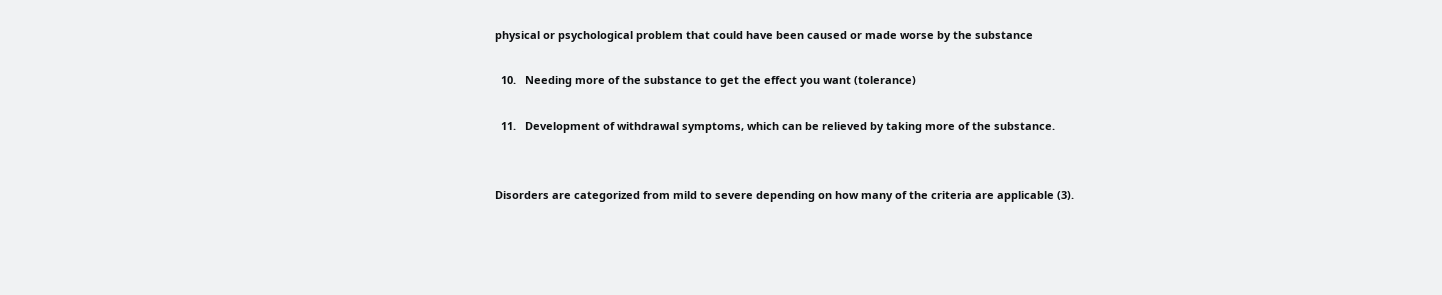physical or psychological problem that could have been caused or made worse by the substance

  10.   Needing more of the substance to get the effect you want (tolerance)

  11.   Development of withdrawal symptoms, which can be relieved by taking more of the substance.


Disorders are categorized from mild to severe depending on how many of the criteria are applicable (3).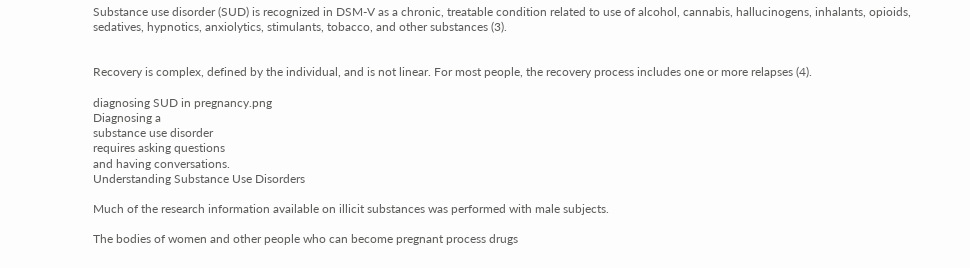Substance use disorder (SUD) is recognized in DSM-V as a chronic, treatable condition related to use of alcohol, cannabis, hallucinogens, inhalants, opioids, sedatives, hypnotics, anxiolytics, stimulants, tobacco, and other substances (3).


Recovery is complex, defined by the individual, and is not linear. For most people, the recovery process includes one or more relapses (4).

diagnosing SUD in pregnancy.png
Diagnosing a
substance use disorder
requires asking questions
and having conversations.
Understanding Substance Use Disorders

Much of the research information available on illicit substances was performed with male subjects.

The bodies of women and other people who can become pregnant process drugs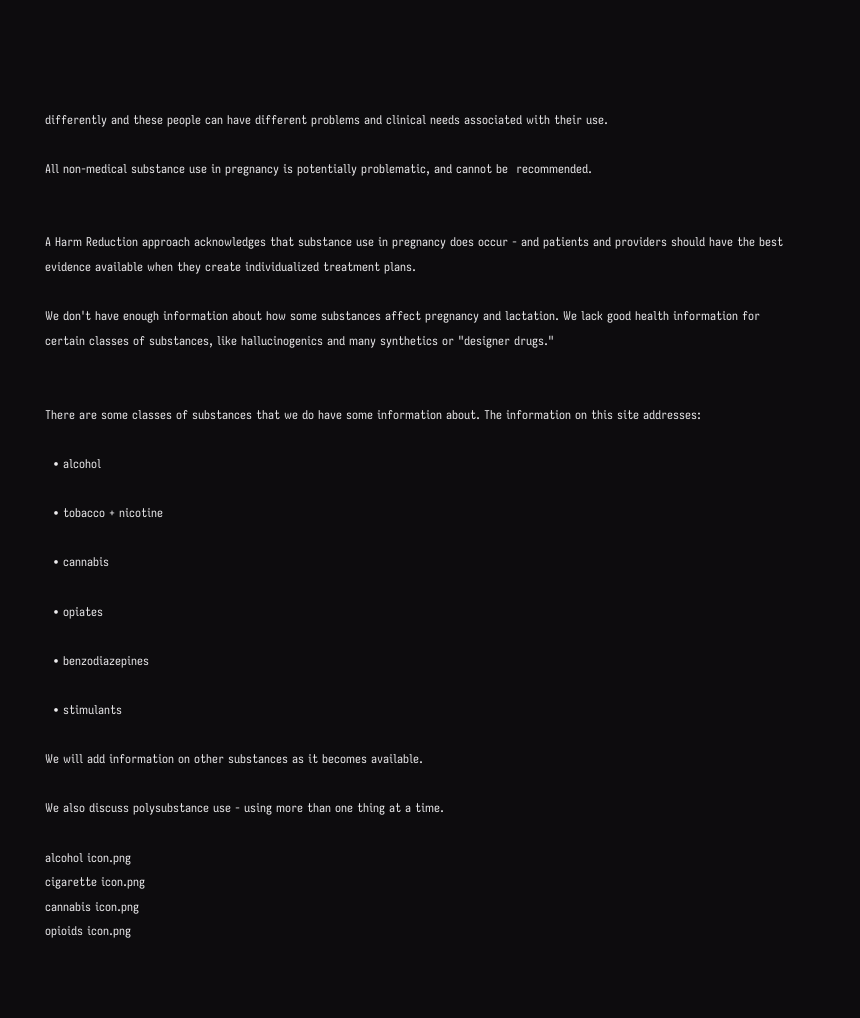differently and these people can have different problems and clinical needs associated with their use.

All non-medical substance use in pregnancy is potentially problematic, and cannot be  recommended.


A Harm Reduction approach acknowledges that substance use in pregnancy does occur - and patients and providers should have the best evidence available when they create individualized treatment plans.

We don't have enough information about how some substances affect pregnancy and lactation. We lack good health information for certain classes of substances, like hallucinogenics and many synthetics or "designer drugs."


There are some classes of substances that we do have some information about. The information on this site addresses:

  • alcohol

  • tobacco + nicotine

  • cannabis

  • opiates

  • benzodiazepines

  • stimulants

We will add information on other substances as it becomes available.

We also discuss polysubstance use - using more than one thing at a time.

alcohol icon.png
cigarette icon.png
cannabis icon.png
opioids icon.png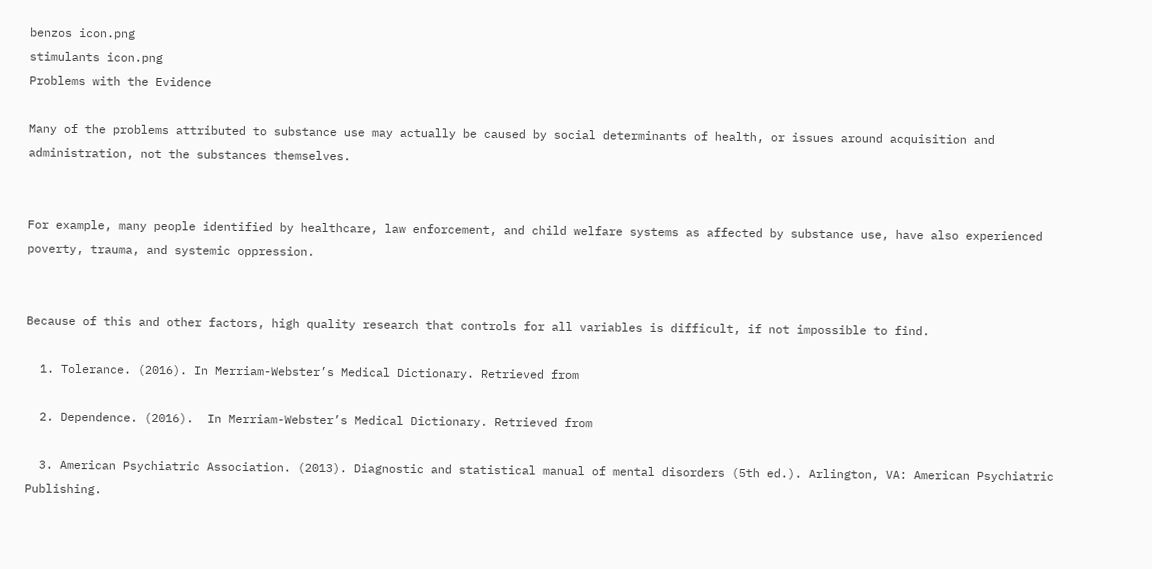benzos icon.png
stimulants icon.png
Problems with the Evidence

Many of the problems attributed to substance use may actually be caused by social determinants of health, or issues around acquisition and administration, not the substances themselves.


For example, many people identified by healthcare, law enforcement, and child welfare systems as affected by substance use, have also experienced poverty, trauma, and systemic oppression.


Because of this and other factors, high quality research that controls for all variables is difficult, if not impossible to find.

  1. Tolerance. (2016). In Merriam-Webster’s Medical Dictionary. Retrieved from

  2. Dependence. (2016).  In Merriam-Webster’s Medical Dictionary. Retrieved from

  3. American Psychiatric Association. (2013). Diagnostic and statistical manual of mental disorders (5th ed.). Arlington, VA: American Psychiatric Publishing.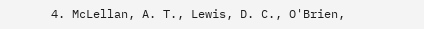4. McLellan, A. T., Lewis, D. C., O'Brien,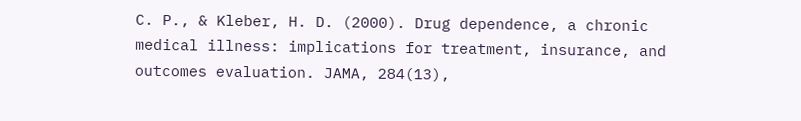C. P., & Kleber, H. D. (2000). Drug dependence, a chronic medical illness: implications for treatment, insurance, and outcomes evaluation. JAMA, 284(13),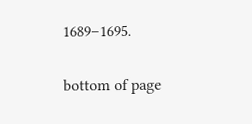1689–1695.

bottom of page